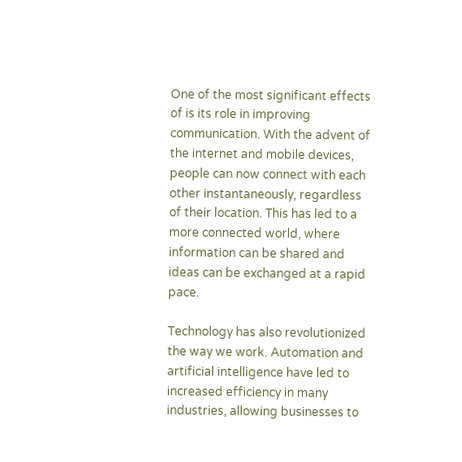One of the most significant effects of is its role in improving communication. With the advent of the internet and mobile devices, people can now connect with each other instantaneously, regardless of their location. This has led to a more connected world, where information can be shared and ideas can be exchanged at a rapid pace.

Technology has also revolutionized the way we work. Automation and artificial intelligence have led to increased efficiency in many industries, allowing businesses to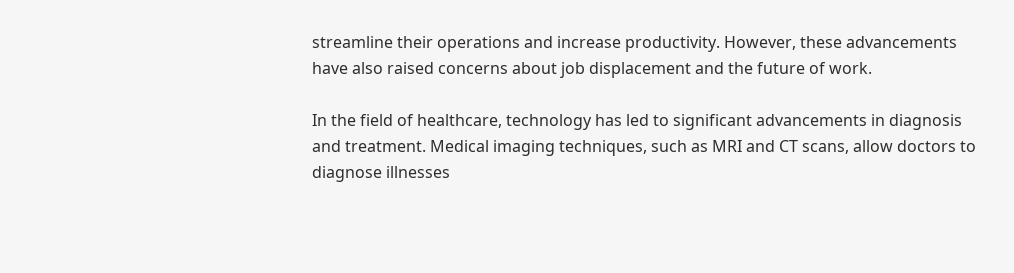streamline their operations and increase productivity. However, these advancements have also raised concerns about job displacement and the future of work.

In the field of healthcare, technology has led to significant advancements in diagnosis and treatment. Medical imaging techniques, such as MRI and CT scans, allow doctors to diagnose illnesses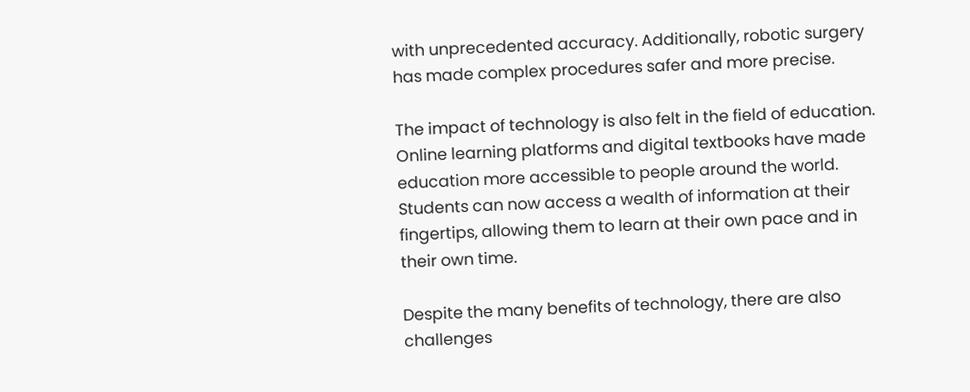with unprecedented accuracy. Additionally, robotic surgery has made complex procedures safer and more precise.

The impact of technology is also felt in the field of education. Online learning platforms and digital textbooks have made education more accessible to people around the world. Students can now access a wealth of information at their fingertips, allowing them to learn at their own pace and in their own time.

Despite the many benefits of technology, there are also challenges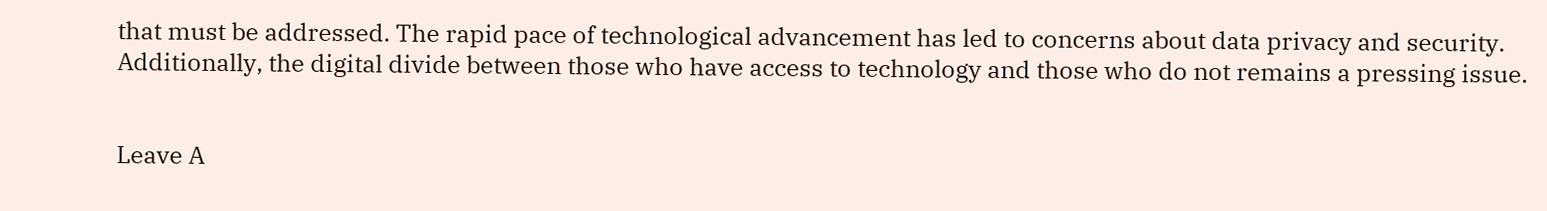that must be addressed. The rapid pace of technological advancement has led to concerns about data privacy and security. Additionally, the digital divide between those who have access to technology and those who do not remains a pressing issue.


Leave A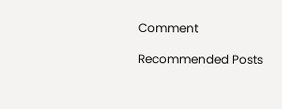Comment

Recommended Posts